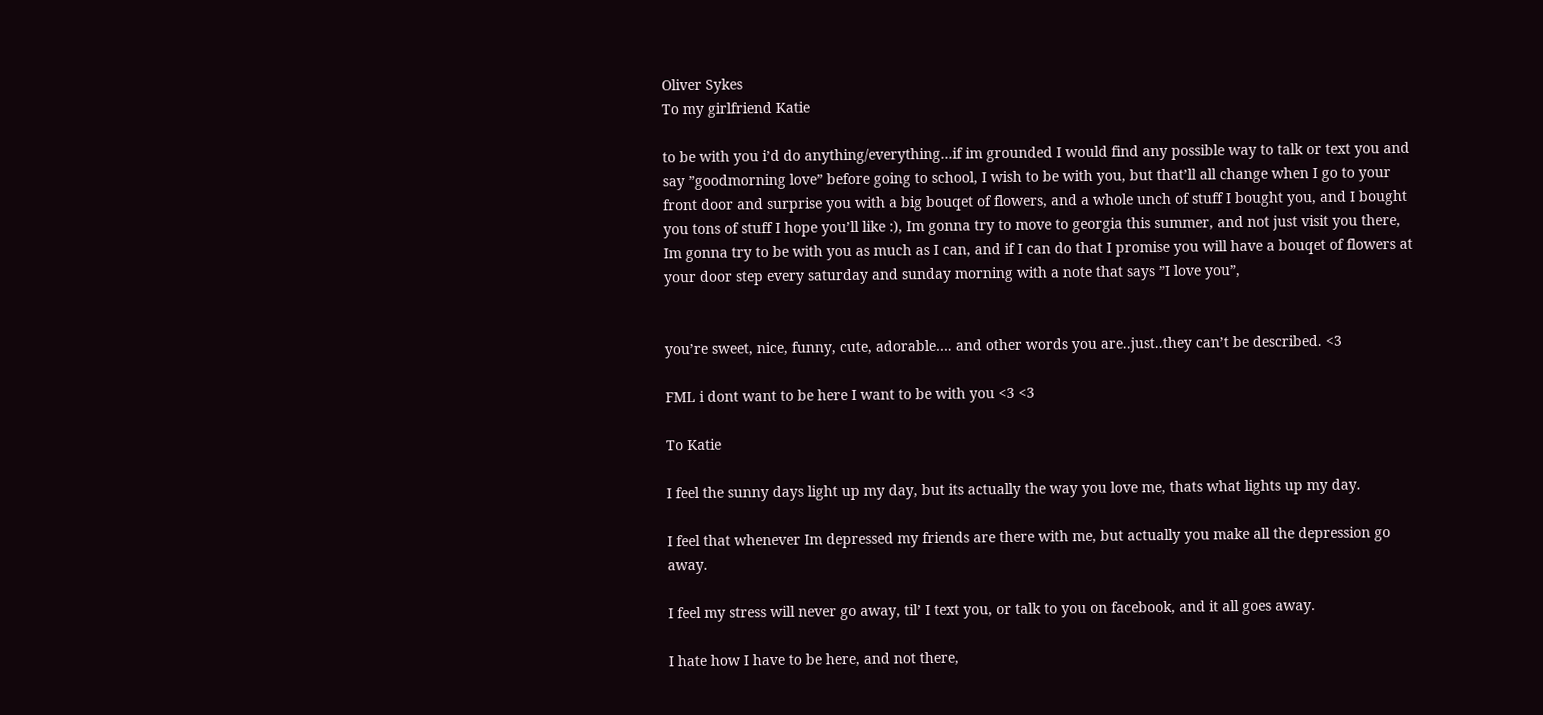Oliver Sykes
To my girlfriend Katie

to be with you i’d do anything/everything…if im grounded I would find any possible way to talk or text you and say ”goodmorning love” before going to school, I wish to be with you, but that’ll all change when I go to your front door and surprise you with a big bouqet of flowers, and a whole unch of stuff I bought you, and I bought you tons of stuff I hope you’ll like :), Im gonna try to move to georgia this summer, and not just visit you there, Im gonna try to be with you as much as I can, and if I can do that I promise you will have a bouqet of flowers at your door step every saturday and sunday morning with a note that says ”I love you”,


you’re sweet, nice, funny, cute, adorable…. and other words you are..just..they can’t be described. <3

FML i dont want to be here I want to be with you <3 <3

To Katie

I feel the sunny days light up my day, but its actually the way you love me, thats what lights up my day.

I feel that whenever Im depressed my friends are there with me, but actually you make all the depression go away.

I feel my stress will never go away, til’ I text you, or talk to you on facebook, and it all goes away.

I hate how I have to be here, and not there,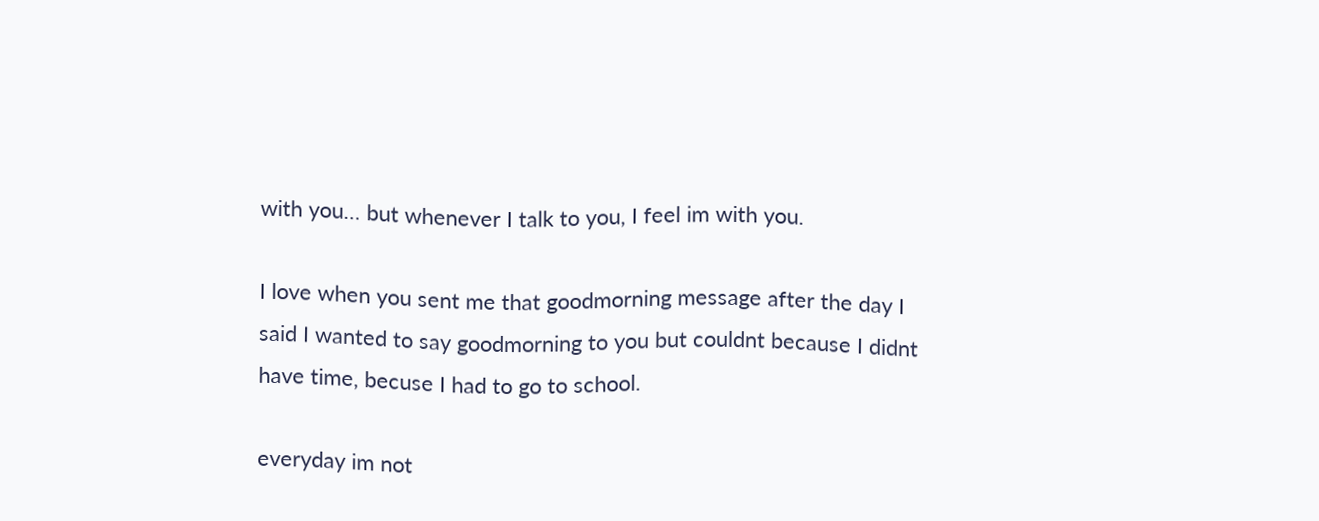with you… but whenever I talk to you, I feel im with you.

I love when you sent me that goodmorning message after the day I said I wanted to say goodmorning to you but couldnt because I didnt have time, becuse I had to go to school.

everyday im not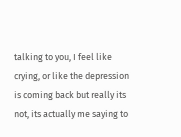talking to you, I feel like crying, or like the depression is coming back but really its not, its actually me saying to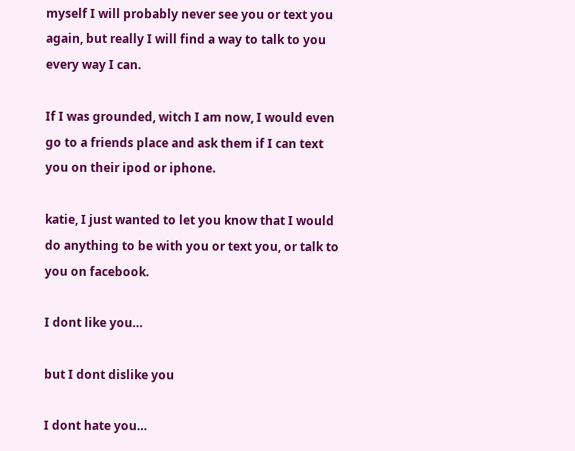myself I will probably never see you or text you again, but really I will find a way to talk to you every way I can.

If I was grounded, witch I am now, I would even go to a friends place and ask them if I can text you on their ipod or iphone.

katie, I just wanted to let you know that I would do anything to be with you or text you, or talk to you on facebook.

I dont like you…

but I dont dislike you

I dont hate you…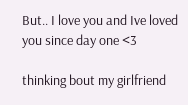But.. I love you and Ive loved you since day one <3

thinking bout my girlfriend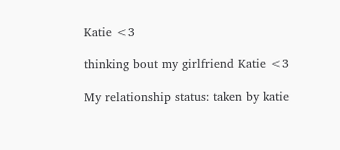Katie <3

thinking bout my girlfriend Katie <3

My relationship status: taken by katie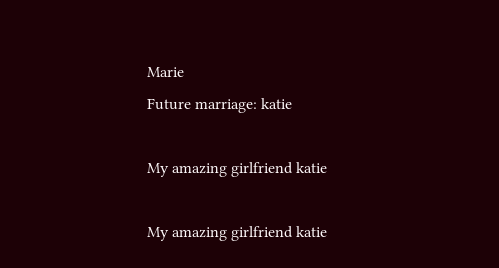Marie
Future marriage: katie

My amazing girlfriend katie

My amazing girlfriend katie